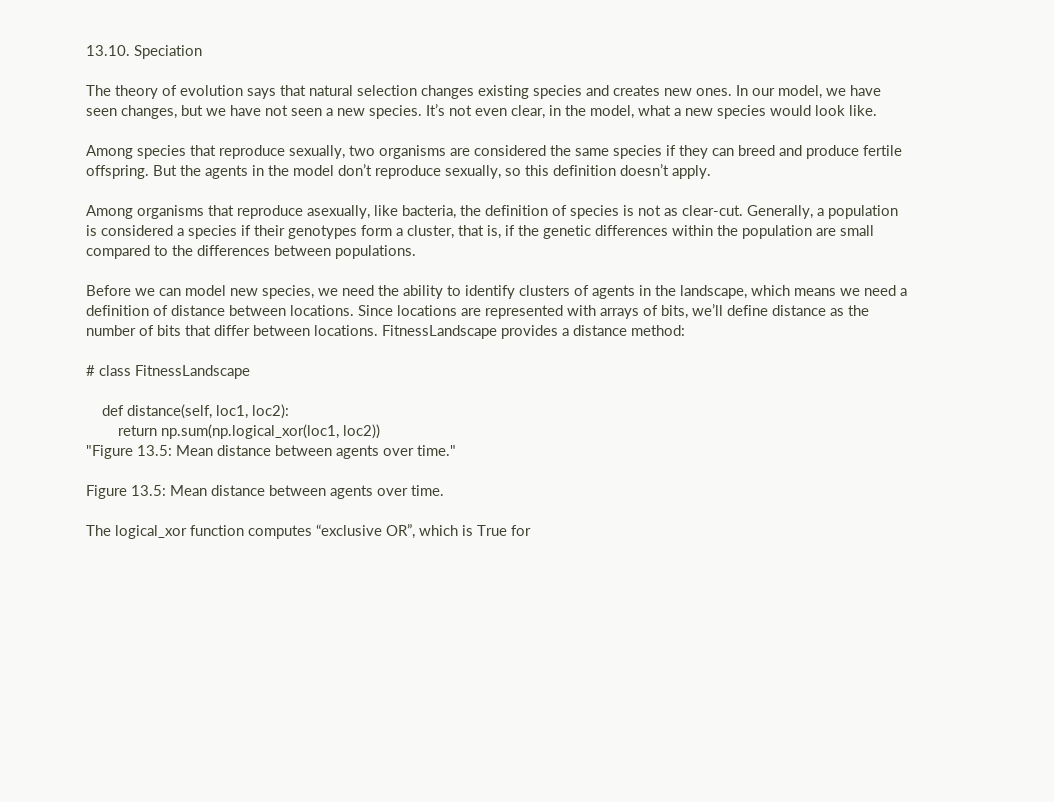13.10. Speciation

The theory of evolution says that natural selection changes existing species and creates new ones. In our model, we have seen changes, but we have not seen a new species. It’s not even clear, in the model, what a new species would look like.

Among species that reproduce sexually, two organisms are considered the same species if they can breed and produce fertile offspring. But the agents in the model don’t reproduce sexually, so this definition doesn’t apply.

Among organisms that reproduce asexually, like bacteria, the definition of species is not as clear-cut. Generally, a population is considered a species if their genotypes form a cluster, that is, if the genetic differences within the population are small compared to the differences between populations.

Before we can model new species, we need the ability to identify clusters of agents in the landscape, which means we need a definition of distance between locations. Since locations are represented with arrays of bits, we’ll define distance as the number of bits that differ between locations. FitnessLandscape provides a distance method:

# class FitnessLandscape

    def distance(self, loc1, loc2):
        return np.sum(np.logical_xor(loc1, loc2))
"Figure 13.5: Mean distance between agents over time."

Figure 13.5: Mean distance between agents over time.

The logical_xor function computes “exclusive OR”, which is True for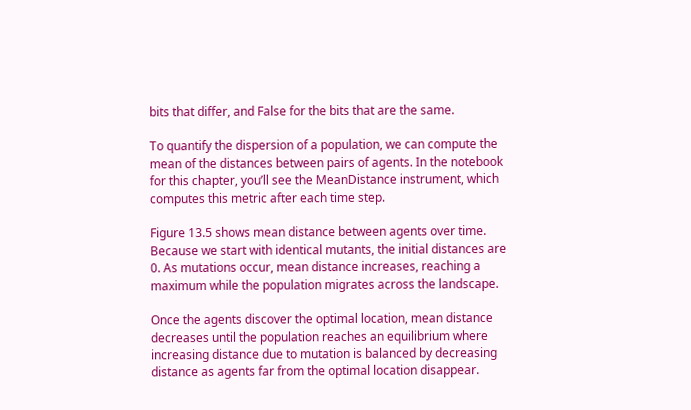bits that differ, and False for the bits that are the same.

To quantify the dispersion of a population, we can compute the mean of the distances between pairs of agents. In the notebook for this chapter, you’ll see the MeanDistance instrument, which computes this metric after each time step.

Figure 13.5 shows mean distance between agents over time. Because we start with identical mutants, the initial distances are 0. As mutations occur, mean distance increases, reaching a maximum while the population migrates across the landscape.

Once the agents discover the optimal location, mean distance decreases until the population reaches an equilibrium where increasing distance due to mutation is balanced by decreasing distance as agents far from the optimal location disappear.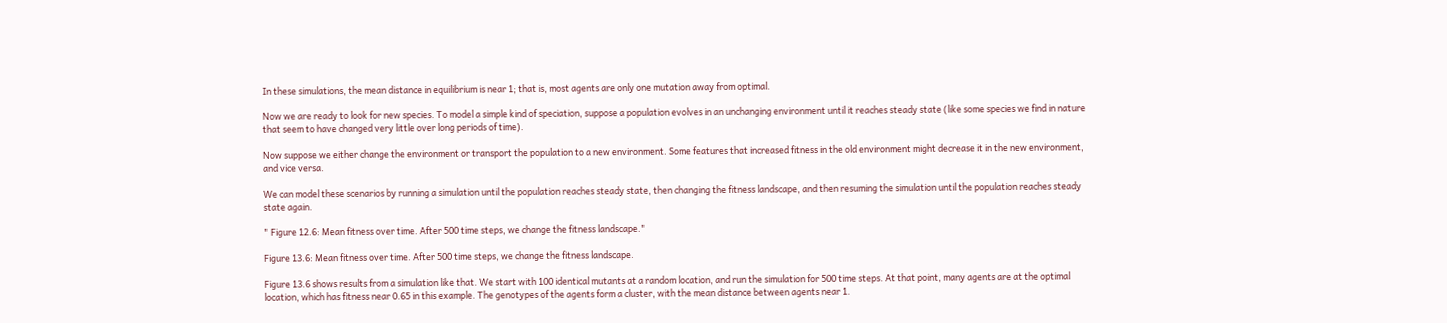In these simulations, the mean distance in equilibrium is near 1; that is, most agents are only one mutation away from optimal.

Now we are ready to look for new species. To model a simple kind of speciation, suppose a population evolves in an unchanging environment until it reaches steady state (like some species we find in nature that seem to have changed very little over long periods of time).

Now suppose we either change the environment or transport the population to a new environment. Some features that increased fitness in the old environment might decrease it in the new environment, and vice versa.

We can model these scenarios by running a simulation until the population reaches steady state, then changing the fitness landscape, and then resuming the simulation until the population reaches steady state again.

" Figure 12.6: Mean fitness over time. After 500 time steps, we change the fitness landscape."

Figure 13.6: Mean fitness over time. After 500 time steps, we change the fitness landscape.

Figure 13.6 shows results from a simulation like that. We start with 100 identical mutants at a random location, and run the simulation for 500 time steps. At that point, many agents are at the optimal location, which has fitness near 0.65 in this example. The genotypes of the agents form a cluster, with the mean distance between agents near 1.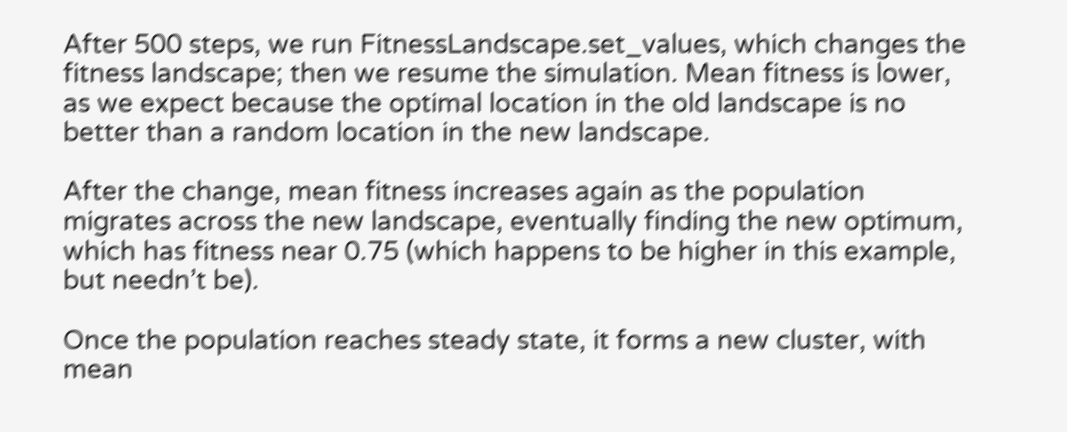After 500 steps, we run FitnessLandscape.set_values, which changes the fitness landscape; then we resume the simulation. Mean fitness is lower, as we expect because the optimal location in the old landscape is no better than a random location in the new landscape.

After the change, mean fitness increases again as the population migrates across the new landscape, eventually finding the new optimum, which has fitness near 0.75 (which happens to be higher in this example, but needn’t be).

Once the population reaches steady state, it forms a new cluster, with mean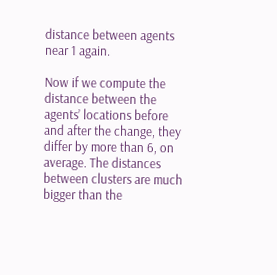distance between agents near 1 again.

Now if we compute the distance between the agents’ locations before and after the change, they differ by more than 6, on average. The distances between clusters are much bigger than the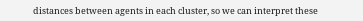distances between agents in each cluster, so we can interpret these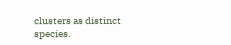clusters as distinct species.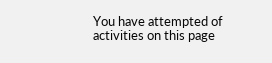You have attempted of activities on this page